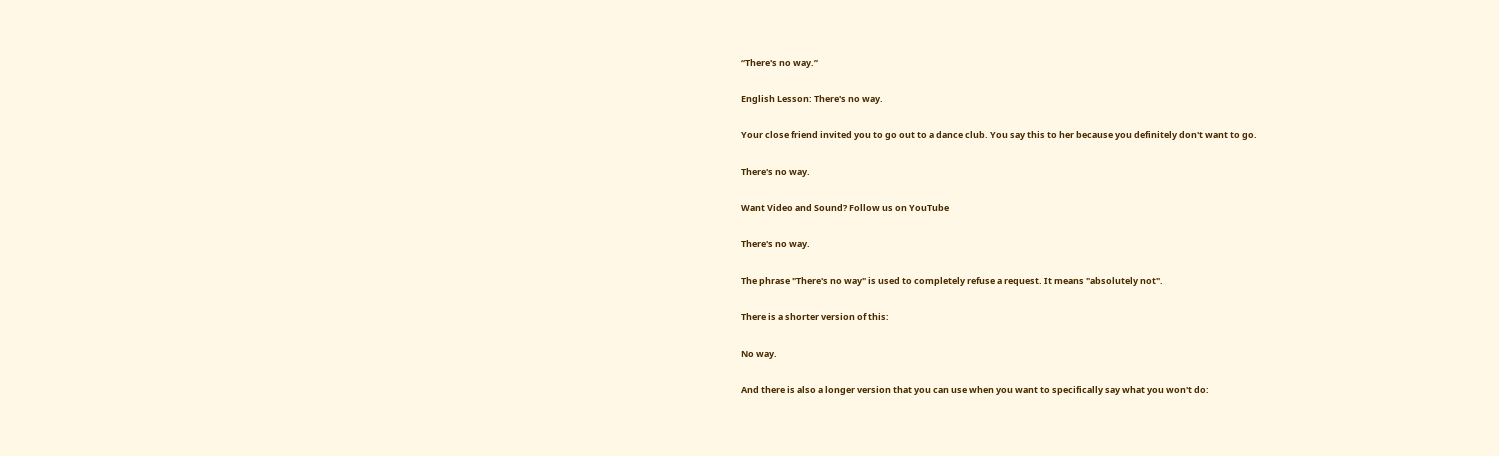“There's no way.”

English Lesson: There's no way.

Your close friend invited you to go out to a dance club. You say this to her because you definitely don't want to go.

There's no way.

Want Video and Sound? Follow us on YouTube

There's no way.

The phrase "There's no way" is used to completely refuse a request. It means "absolutely not".

There is a shorter version of this:

No way.

And there is also a longer version that you can use when you want to specifically say what you won't do: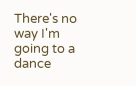There's no way I'm going to a dance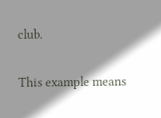club.

This example means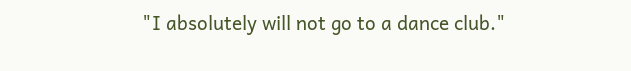"I absolutely will not go to a dance club."